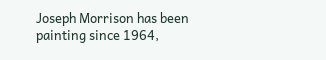Joseph Morrison has been painting since 1964,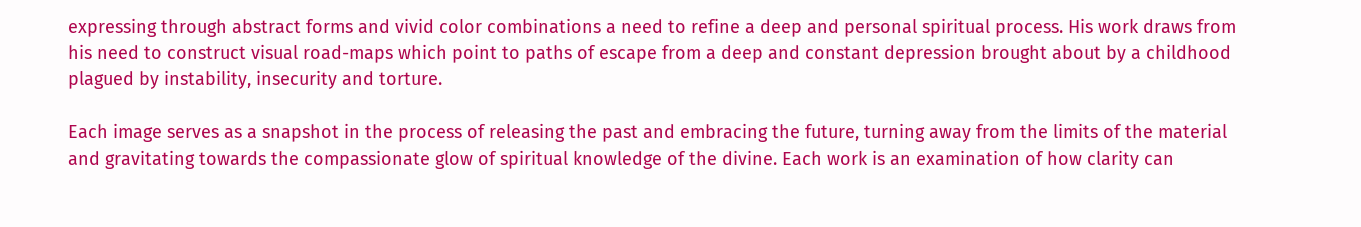expressing through abstract forms and vivid color combinations a need to refine a deep and personal spiritual process. His work draws from his need to construct visual road-maps which point to paths of escape from a deep and constant depression brought about by a childhood plagued by instability, insecurity and torture.

Each image serves as a snapshot in the process of releasing the past and embracing the future, turning away from the limits of the material and gravitating towards the compassionate glow of spiritual knowledge of the divine. Each work is an examination of how clarity can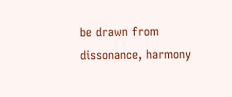be drawn from dissonance, harmony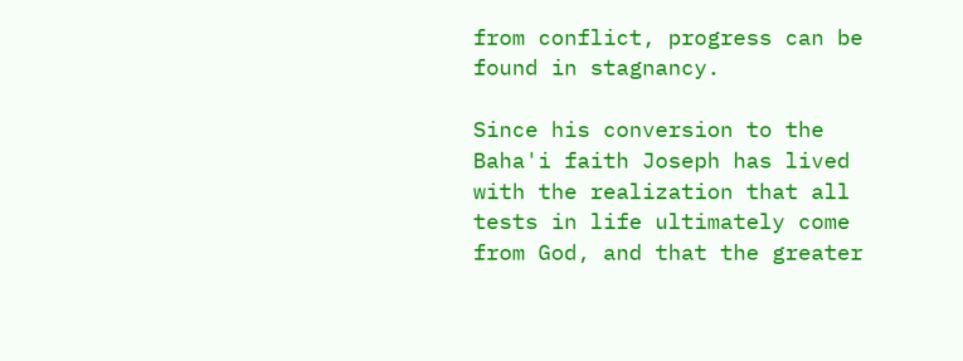from conflict, progress can be found in stagnancy.

Since his conversion to the Baha'i faith Joseph has lived with the realization that all tests in life ultimately come from God, and that the greater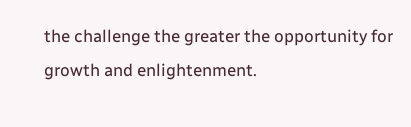the challenge the greater the opportunity for growth and enlightenment.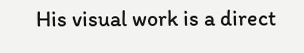His visual work is a direct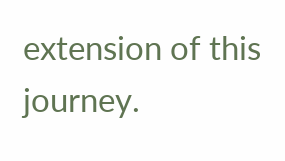extension of this journey.